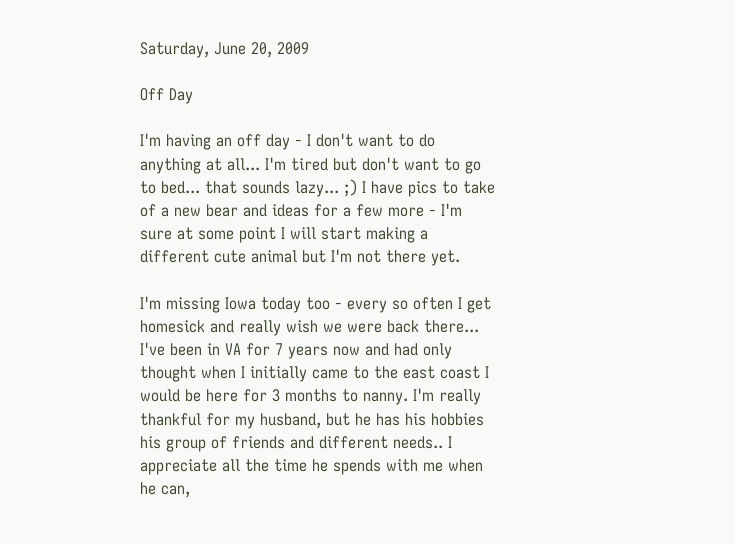Saturday, June 20, 2009

Off Day

I'm having an off day - I don't want to do anything at all... I'm tired but don't want to go to bed... that sounds lazy... ;) I have pics to take of a new bear and ideas for a few more - I'm sure at some point I will start making a different cute animal but I'm not there yet.

I'm missing Iowa today too - every so often I get homesick and really wish we were back there... I've been in VA for 7 years now and had only thought when I initially came to the east coast I would be here for 3 months to nanny. I'm really thankful for my husband, but he has his hobbies his group of friends and different needs.. I appreciate all the time he spends with me when he can,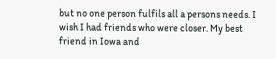but no one person fulfils all a persons needs. I wish I had friends who were closer. My best friend in Iowa and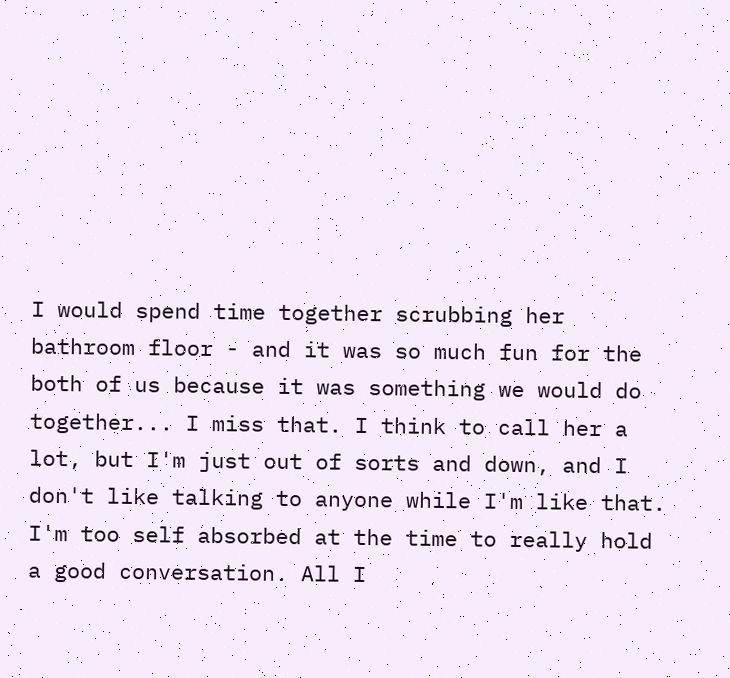I would spend time together scrubbing her bathroom floor - and it was so much fun for the both of us because it was something we would do together... I miss that. I think to call her a lot, but I'm just out of sorts and down, and I don't like talking to anyone while I'm like that. I'm too self absorbed at the time to really hold a good conversation. All I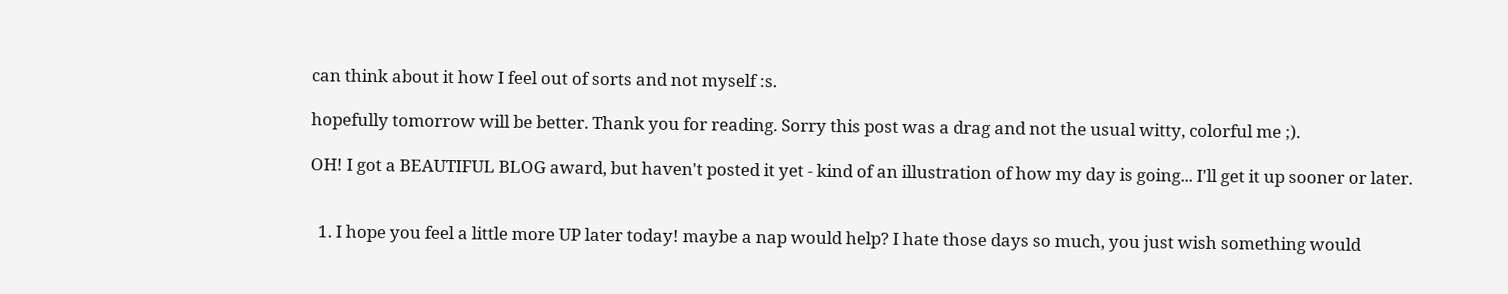can think about it how I feel out of sorts and not myself :s.

hopefully tomorrow will be better. Thank you for reading. Sorry this post was a drag and not the usual witty, colorful me ;).

OH! I got a BEAUTIFUL BLOG award, but haven't posted it yet - kind of an illustration of how my day is going... I'll get it up sooner or later.


  1. I hope you feel a little more UP later today! maybe a nap would help? I hate those days so much, you just wish something would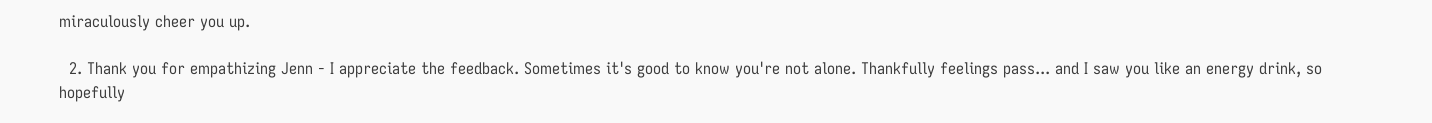miraculously cheer you up.

  2. Thank you for empathizing Jenn - I appreciate the feedback. Sometimes it's good to know you're not alone. Thankfully feelings pass... and I saw you like an energy drink, so hopefully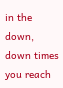in the down, down times you reach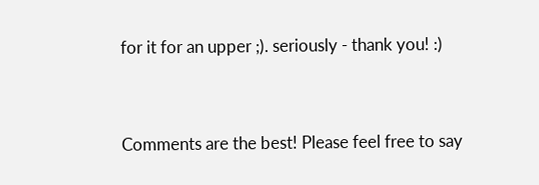for it for an upper ;). seriously - thank you! :)


Comments are the best! Please feel free to say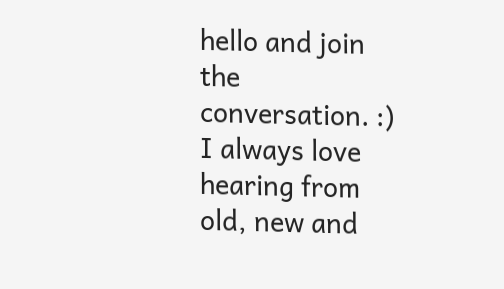hello and join the conversation. :) I always love hearing from old, new and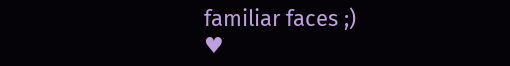familiar faces ;)
♥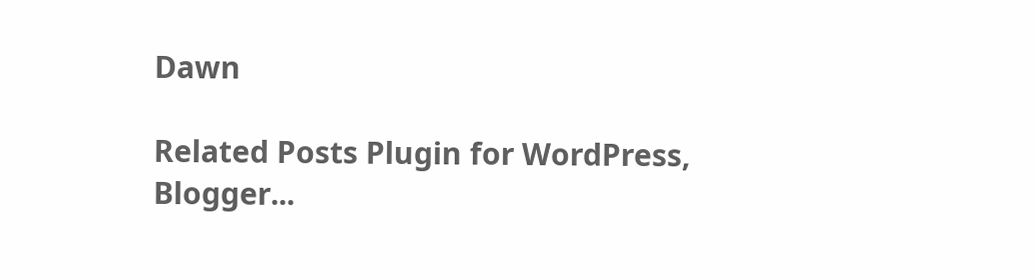Dawn

Related Posts Plugin for WordPress, Blogger...